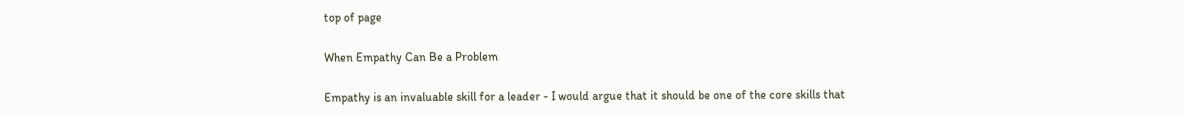top of page

When Empathy Can Be a Problem

Empathy is an invaluable skill for a leader - I would argue that it should be one of the core skills that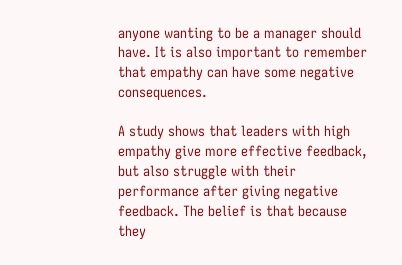anyone wanting to be a manager should have. It is also important to remember that empathy can have some negative consequences.

A study shows that leaders with high empathy give more effective feedback, but also struggle with their performance after giving negative feedback. The belief is that because they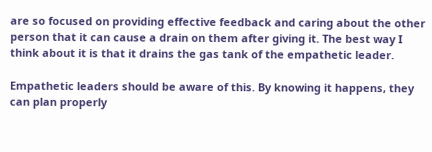are so focused on providing effective feedback and caring about the other person that it can cause a drain on them after giving it. The best way I think about it is that it drains the gas tank of the empathetic leader.

Empathetic leaders should be aware of this. By knowing it happens, they can plan properly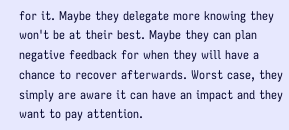for it. Maybe they delegate more knowing they won't be at their best. Maybe they can plan negative feedback for when they will have a chance to recover afterwards. Worst case, they simply are aware it can have an impact and they want to pay attention.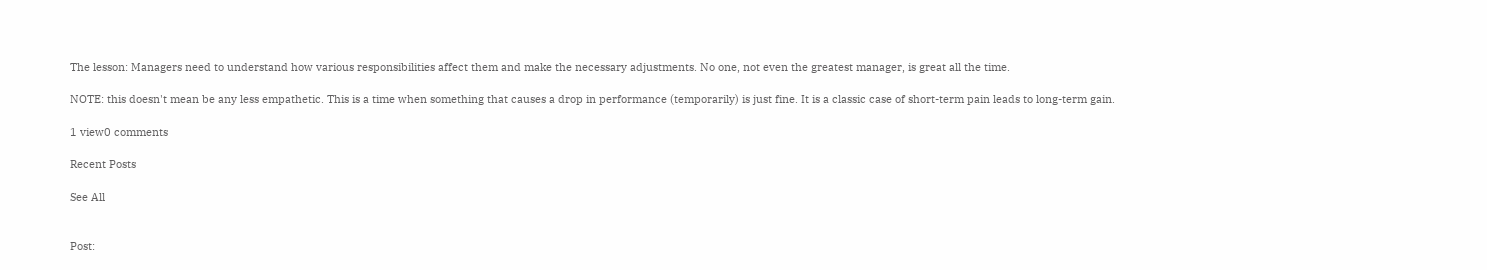The lesson: Managers need to understand how various responsibilities affect them and make the necessary adjustments. No one, not even the greatest manager, is great all the time.

NOTE: this doesn't mean be any less empathetic. This is a time when something that causes a drop in performance (temporarily) is just fine. It is a classic case of short-term pain leads to long-term gain.

1 view0 comments

Recent Posts

See All


Post: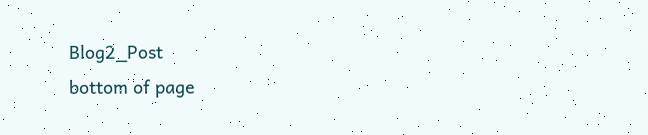Blog2_Post
bottom of page